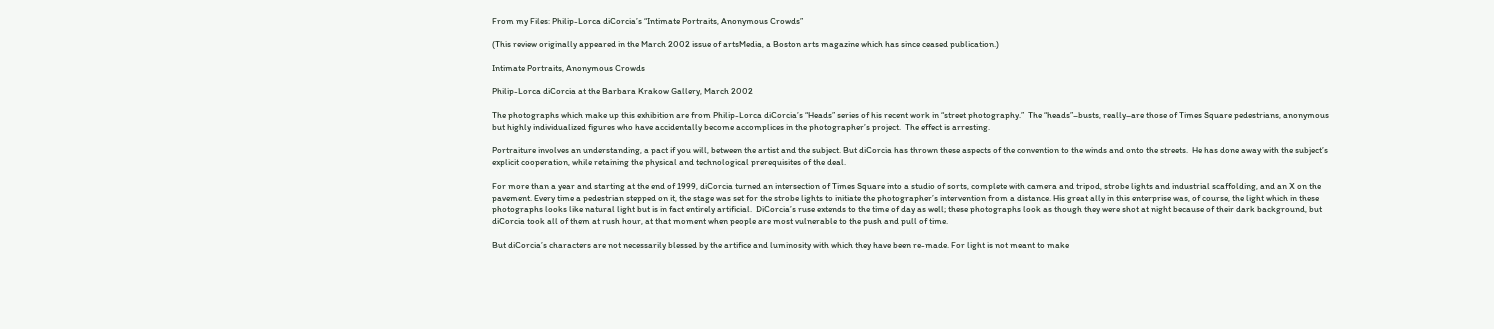From my Files: Philip-Lorca diCorcia’s “Intimate Portraits, Anonymous Crowds”

(This review originally appeared in the March 2002 issue of artsMedia, a Boston arts magazine which has since ceased publication.)

Intimate Portraits, Anonymous Crowds

Philip-Lorca diCorcia at the Barbara Krakow Gallery, March 2002

The photographs which make up this exhibition are from Philip-Lorca diCorcia’s “Heads” series of his recent work in “street photography.”  The “heads”–busts, really–are those of Times Square pedestrians, anonymous but highly individualized figures who have accidentally become accomplices in the photographer’s project.  The effect is arresting.

Portraiture involves an understanding, a pact if you will, between the artist and the subject. But diCorcia has thrown these aspects of the convention to the winds and onto the streets.  He has done away with the subject’s explicit cooperation, while retaining the physical and technological prerequisites of the deal.

For more than a year and starting at the end of 1999, diCorcia turned an intersection of Times Square into a studio of sorts, complete with camera and tripod, strobe lights and industrial scaffolding, and an X on the pavement. Every time a pedestrian stepped on it, the stage was set for the strobe lights to initiate the photographer’s intervention from a distance. His great ally in this enterprise was, of course, the light which in these photographs looks like natural light but is in fact entirely artificial.  DiCorcia’s ruse extends to the time of day as well; these photographs look as though they were shot at night because of their dark background, but diCorcia took all of them at rush hour, at that moment when people are most vulnerable to the push and pull of time.

But diCorcia’s characters are not necessarily blessed by the artifice and luminosity with which they have been re-made. For light is not meant to make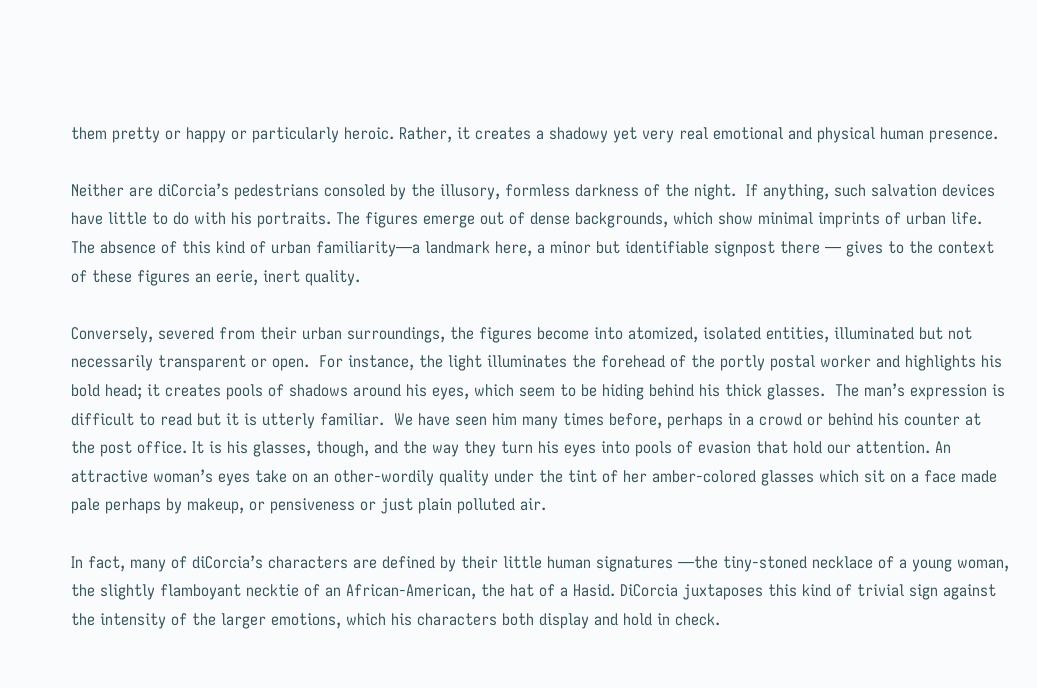them pretty or happy or particularly heroic. Rather, it creates a shadowy yet very real emotional and physical human presence.

Neither are diCorcia’s pedestrians consoled by the illusory, formless darkness of the night.  If anything, such salvation devices have little to do with his portraits. The figures emerge out of dense backgrounds, which show minimal imprints of urban life.  The absence of this kind of urban familiarity—a landmark here, a minor but identifiable signpost there — gives to the context of these figures an eerie, inert quality.

Conversely, severed from their urban surroundings, the figures become into atomized, isolated entities, illuminated but not necessarily transparent or open.  For instance, the light illuminates the forehead of the portly postal worker and highlights his bold head; it creates pools of shadows around his eyes, which seem to be hiding behind his thick glasses.  The man’s expression is difficult to read but it is utterly familiar.  We have seen him many times before, perhaps in a crowd or behind his counter at the post office. It is his glasses, though, and the way they turn his eyes into pools of evasion that hold our attention. An attractive woman’s eyes take on an other-wordily quality under the tint of her amber-colored glasses which sit on a face made pale perhaps by makeup, or pensiveness or just plain polluted air.

In fact, many of diCorcia’s characters are defined by their little human signatures —the tiny-stoned necklace of a young woman, the slightly flamboyant necktie of an African-American, the hat of a Hasid. DiCorcia juxtaposes this kind of trivial sign against the intensity of the larger emotions, which his characters both display and hold in check.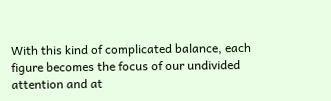With this kind of complicated balance, each figure becomes the focus of our undivided attention and at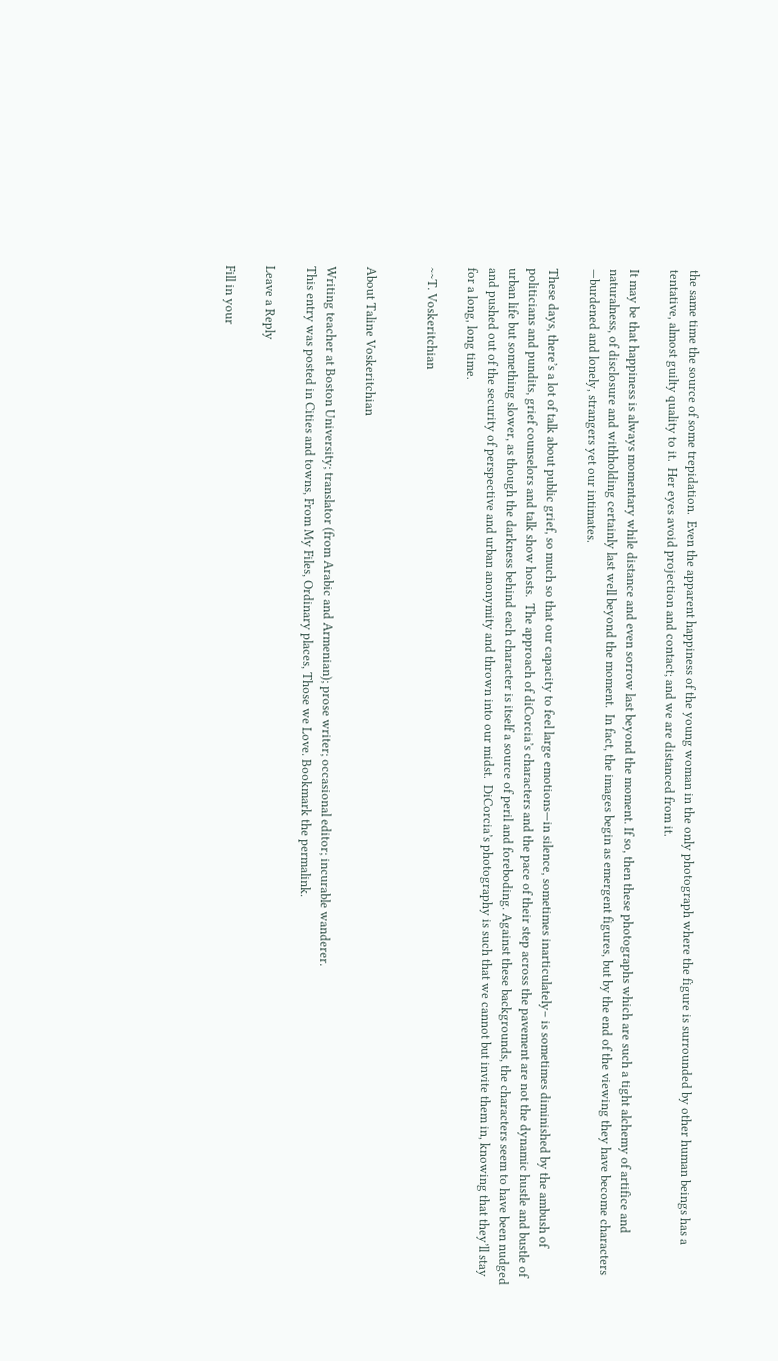the same time the source of some trepidation.  Even the apparent happiness of the young woman in the only photograph where the figure is surrounded by other human beings has a tentative, almost guilty quality to it.  Her eyes avoid projection and contact; and we are distanced from it.

It may be that happiness is always momentary while distance and even sorrow last beyond the moment. If so, then these photographs which are such a tight alchemy of artifice and naturalness, of disclosure and withholding certainly last well beyond the moment.  In fact, the images begin as emergent figures, but by the end of the viewing they have become characters —burdened and lonely, strangers yet our intimates.

These days, there’s a lot of talk about public grief, so much so that our capacity to feel large emotions—in silence, sometimes inarticulately– is sometimes diminished by the ambush of politicians and pundits, grief counselors and talk show hosts.  The approach of diCorcia’s characters and the pace of their step across the pavement are not the dynamic hustle and bustle of urban life but something slower, as though the darkness behind each character is itself a source of peril and foreboding. Against these backgrounds, the characters seem to have been nudged and pushed out of the security of perspective and urban anonymity and thrown into our midst.  DiCorcia’s photography is such that we cannot but invite them in, knowing that they’ll stay for a long, long time.

~~T. Voskeritchian


About Taline Voskeritchian

Writing teacher at Boston University; translator (from Arabic and Armenian); prose writer; occasional editor; incurable wanderer.
This entry was posted in Cities and towns, From My Files, Ordinary places, Those we Love. Bookmark the permalink.

Leave a Reply

Fill in your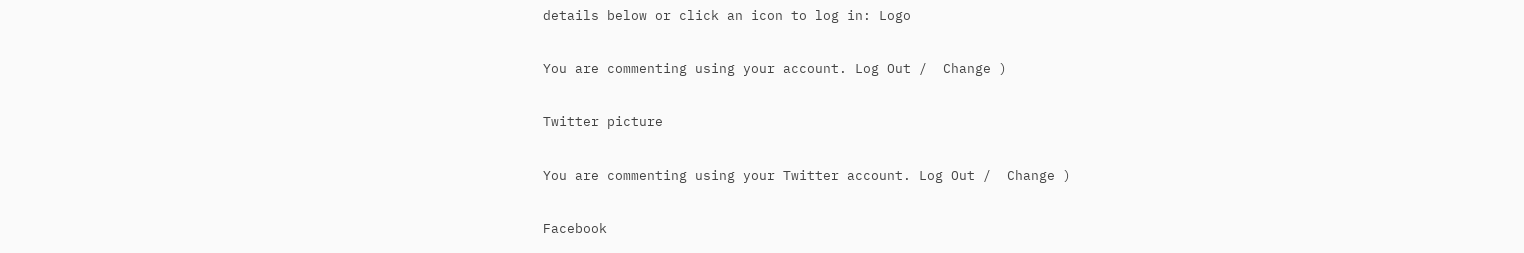details below or click an icon to log in: Logo

You are commenting using your account. Log Out /  Change )

Twitter picture

You are commenting using your Twitter account. Log Out /  Change )

Facebook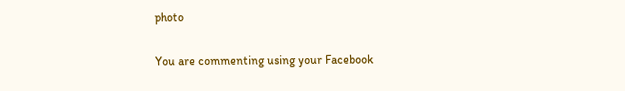photo

You are commenting using your Facebook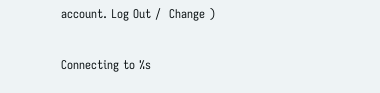account. Log Out /  Change )

Connecting to %s